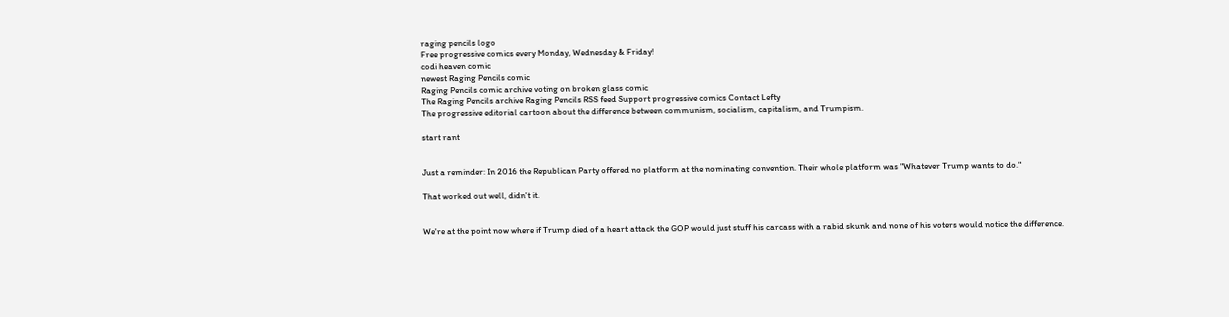raging pencils logo
Free progressive comics every Monday, Wednesday & Friday!
codi heaven comic
newest Raging Pencils comic
Raging Pencils comic archive voting on broken glass comic
The Raging Pencils archive Raging Pencils RSS feed Support progressive comics Contact Lefty
The progressive editorial cartoon about the difference between communism, socialism, capitalism, and Trumpism.

start rant


Just a reminder: In 2016 the Republican Party offered no platform at the nominating convention. Their whole platform was "Whatever Trump wants to do."

That worked out well, didn't it.


We're at the point now where if Trump died of a heart attack the GOP would just stuff his carcass with a rabid skunk and none of his voters would notice the difference.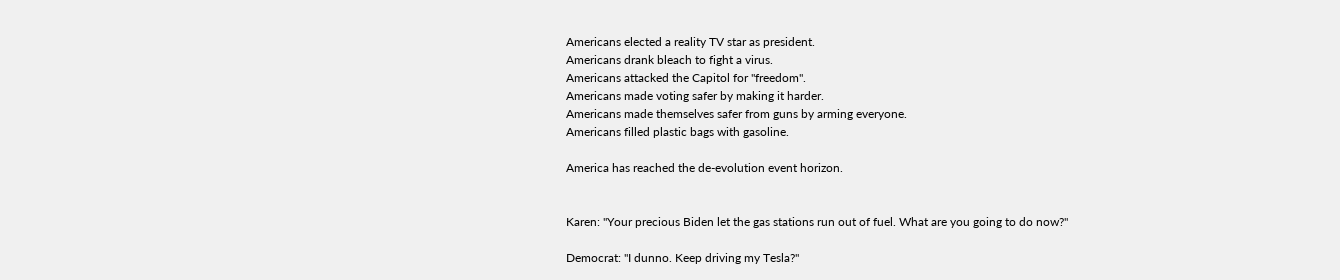Americans elected a reality TV star as president.
Americans drank bleach to fight a virus.
Americans attacked the Capitol for "freedom".
Americans made voting safer by making it harder.
Americans made themselves safer from guns by arming everyone.
Americans filled plastic bags with gasoline.

America has reached the de-evolution event horizon.


Karen: "Your precious Biden let the gas stations run out of fuel. What are you going to do now?"

Democrat: "I dunno. Keep driving my Tesla?"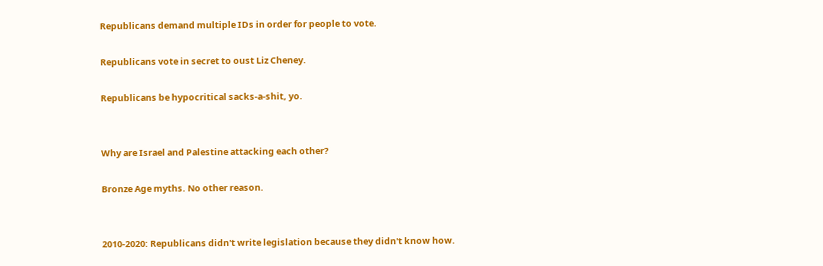Republicans demand multiple IDs in order for people to vote.

Republicans vote in secret to oust Liz Cheney.

Republicans be hypocritical sacks-a-shit, yo.


Why are Israel and Palestine attacking each other?

Bronze Age myths. No other reason.


2010-2020: Republicans didn't write legislation because they didn't know how.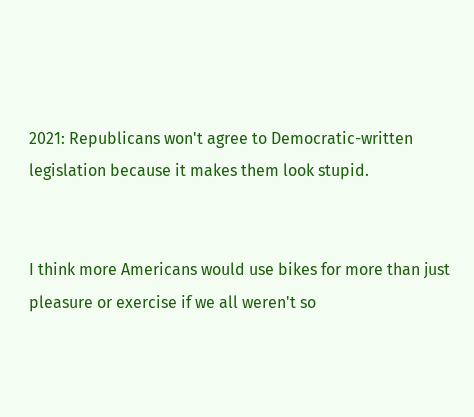2021: Republicans won't agree to Democratic-written legislation because it makes them look stupid.


I think more Americans would use bikes for more than just pleasure or exercise if we all weren't so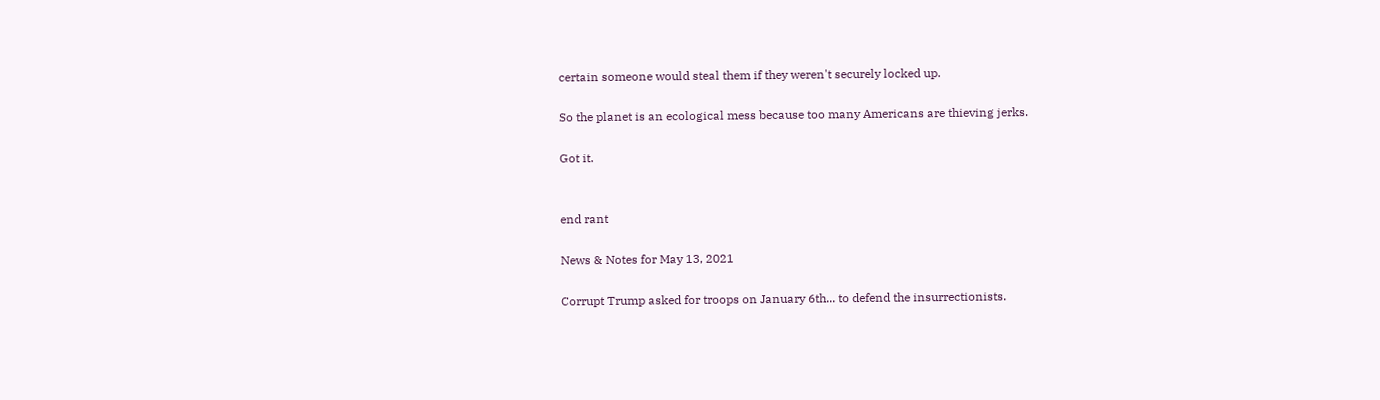certain someone would steal them if they weren't securely locked up.

So the planet is an ecological mess because too many Americans are thieving jerks.

Got it.


end rant

News & Notes for May 13, 2021

Corrupt Trump asked for troops on January 6th... to defend the insurrectionists.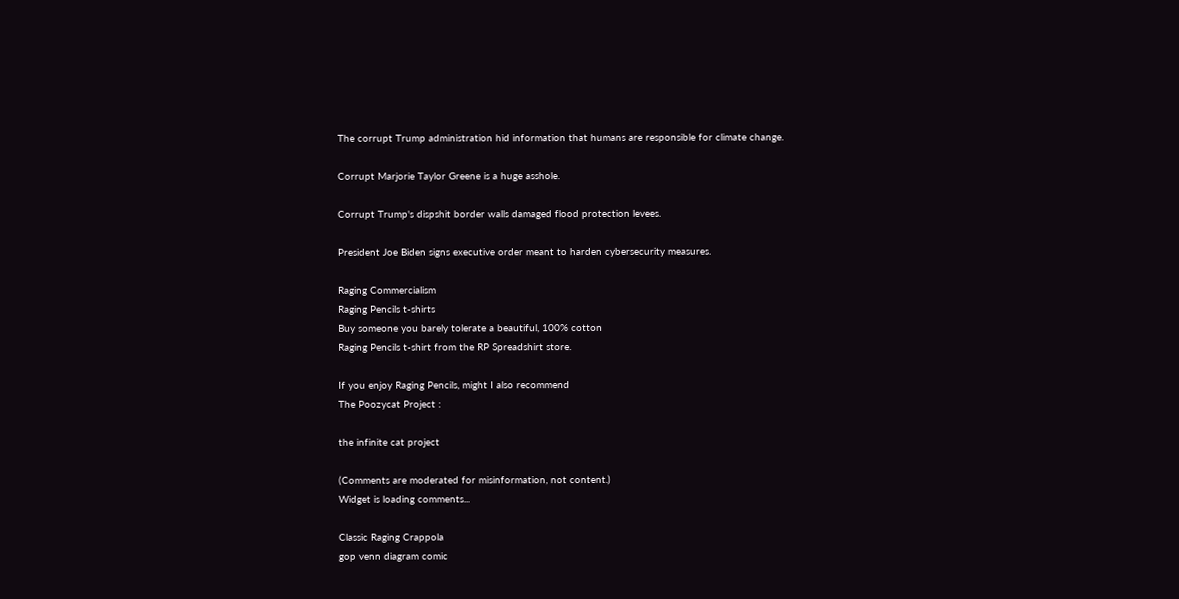The corrupt Trump administration hid information that humans are responsible for climate change.

Corrupt Marjorie Taylor Greene is a huge asshole.

Corrupt Trump's dispshit border walls damaged flood protection levees.

President Joe Biden signs executive order meant to harden cybersecurity measures.

Raging Commercialism
Raging Pencils t-shirts
Buy someone you barely tolerate a beautiful, 100% cotton
Raging Pencils t-shirt from the RP Spreadshirt store.

If you enjoy Raging Pencils, might I also recommend
The Poozycat Project :

the infinite cat project

(Comments are moderated for misinformation, not content.)
Widget is loading comments...

Classic Raging Crappola
gop venn diagram comic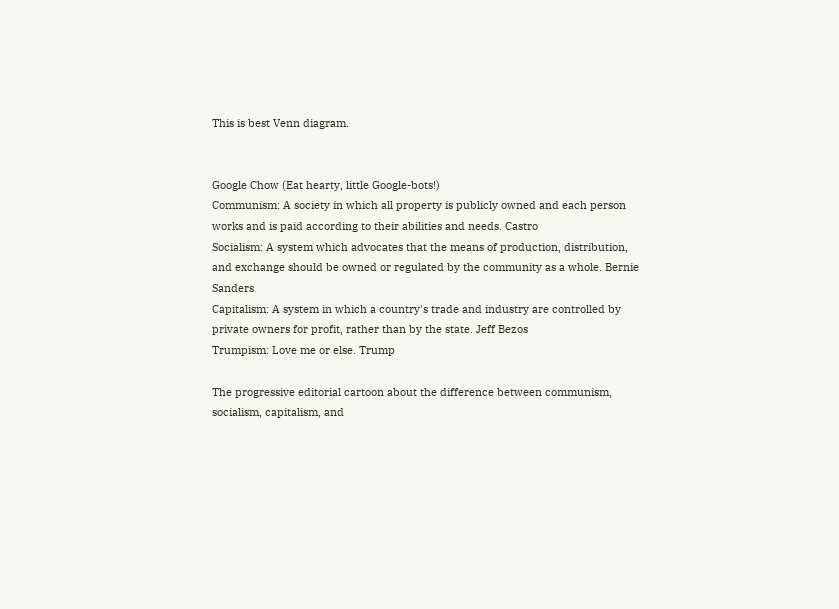This is best Venn diagram.


Google Chow (Eat hearty, little Google-bots!)
Communism: A society in which all property is publicly owned and each person works and is paid according to their abilities and needs. Castro
Socialism: A system which advocates that the means of production, distribution, and exchange should be owned or regulated by the community as a whole. Bernie Sanders
Capitalism: A system in which a country's trade and industry are controlled by private owners for profit, rather than by the state. Jeff Bezos
Trumpism: Love me or else. Trump

The progressive editorial cartoon about the difference between communism, socialism, capitalism, and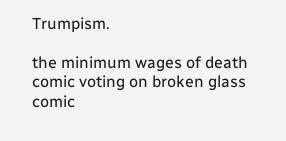Trumpism.

the minimum wages of death comic voting on broken glass comic